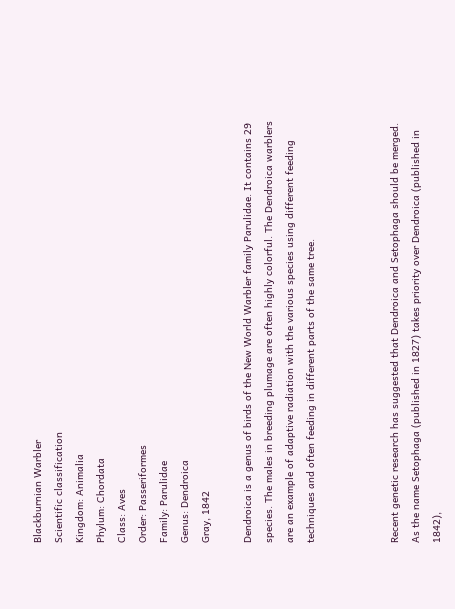Blackburnian Warbler
Scientific classification
Kingdom: Animalia
Phylum: Chordata
Class: Aves
Order: Passeriformes
Family: Parulidae
Genus: Dendroica
Gray, 1842

Dendroica is a genus of birds of the New World Warbler family Parulidae. It contains 29 species. The males in breeding plumage are often highly colorful. The Dendroica warblers are an example of adaptive radiation with the various species using different feeding techniques and often feeding in different parts of the same tree.



Recent genetic research has suggested that Dendroica and Setophaga should be merged. As the name Setophaga (published in 1827) takes priority over Dendroica (published in 1842),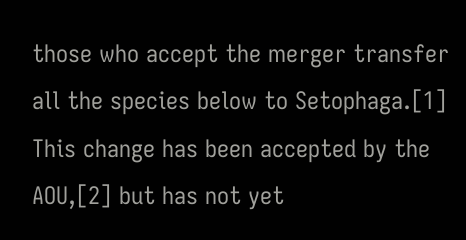those who accept the merger transfer all the species below to Setophaga.[1] This change has been accepted by the AOU,[2] but has not yet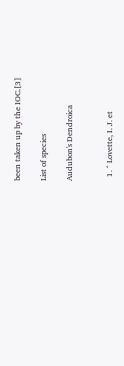been taken up by the IOC.[3]

List of species

Audubon's Dendroica


  1. ^ Lovette, I. J. et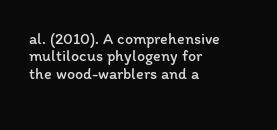al. (2010). A comprehensive multilocus phylogeny for the wood-warblers and a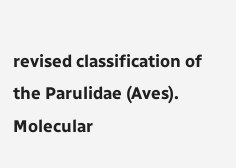revised classification of the Parulidae (Aves). Molecular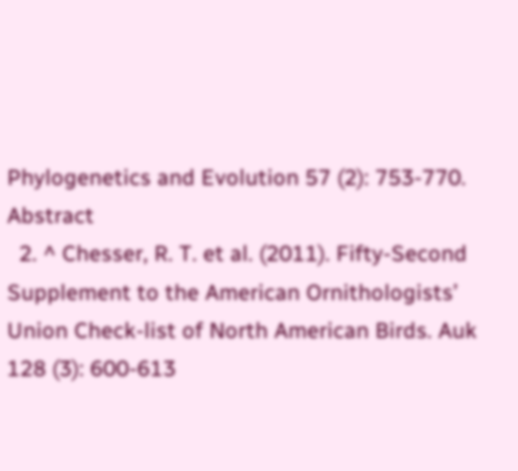Phylogenetics and Evolution 57 (2): 753-770. Abstract
  2. ^ Chesser, R. T. et al. (2011). Fifty-Second Supplement to the American Ornithologists’ Union Check-list of North American Birds. Auk 128 (3): 600-613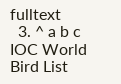fulltext
  3. ^ a b c IOC World Bird List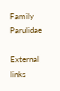Family Parulidae

External links